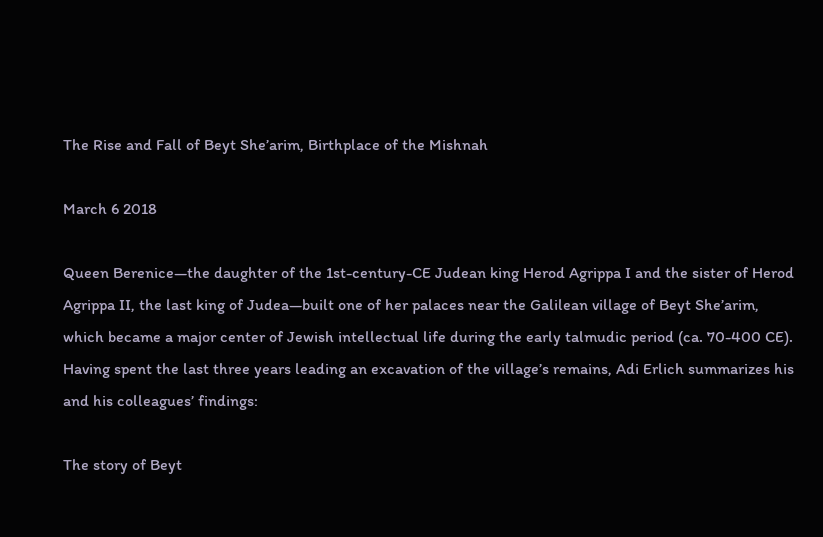The Rise and Fall of Beyt She’arim, Birthplace of the Mishnah

March 6 2018

Queen Berenice—the daughter of the 1st-century-CE Judean king Herod Agrippa I and the sister of Herod Agrippa II, the last king of Judea—built one of her palaces near the Galilean village of Beyt She’arim, which became a major center of Jewish intellectual life during the early talmudic period (ca. 70-400 CE). Having spent the last three years leading an excavation of the village’s remains, Adi Erlich summarizes his and his colleagues’ findings:

The story of Beyt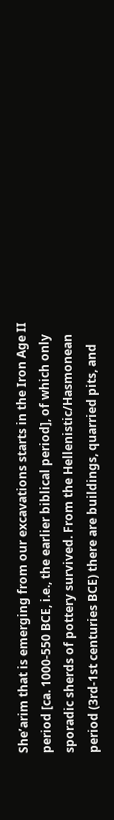She’arim that is emerging from our excavations starts in the Iron Age II period [ca. 1000-550 BCE, i.e., the earlier biblical period], of which only sporadic sherds of pottery survived. From the Hellenistic/Hasmonean period (3rd-1st centuries BCE) there are buildings, quarried pits, and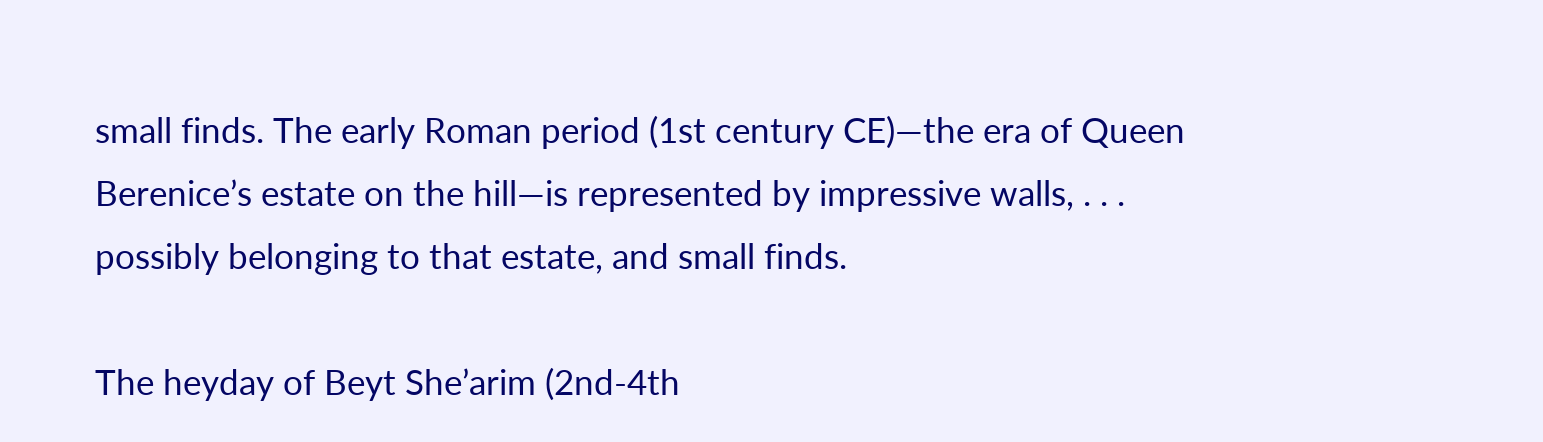small finds. The early Roman period (1st century CE)—the era of Queen Berenice’s estate on the hill—is represented by impressive walls, . . . possibly belonging to that estate, and small finds.

The heyday of Beyt She’arim (2nd-4th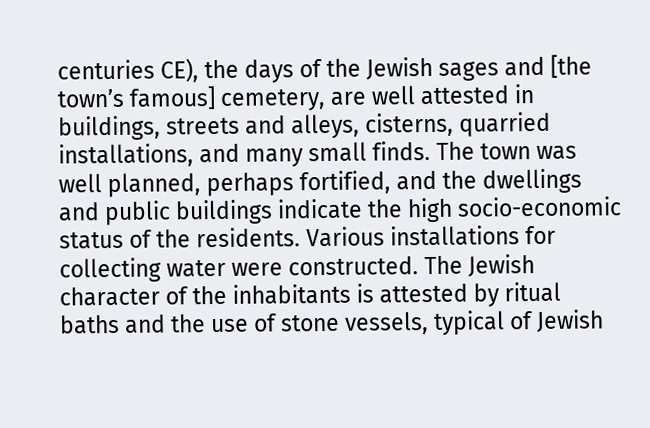centuries CE), the days of the Jewish sages and [the town’s famous] cemetery, are well attested in buildings, streets and alleys, cisterns, quarried installations, and many small finds. The town was well planned, perhaps fortified, and the dwellings and public buildings indicate the high socio-economic status of the residents. Various installations for collecting water were constructed. The Jewish character of the inhabitants is attested by ritual baths and the use of stone vessels, typical of Jewish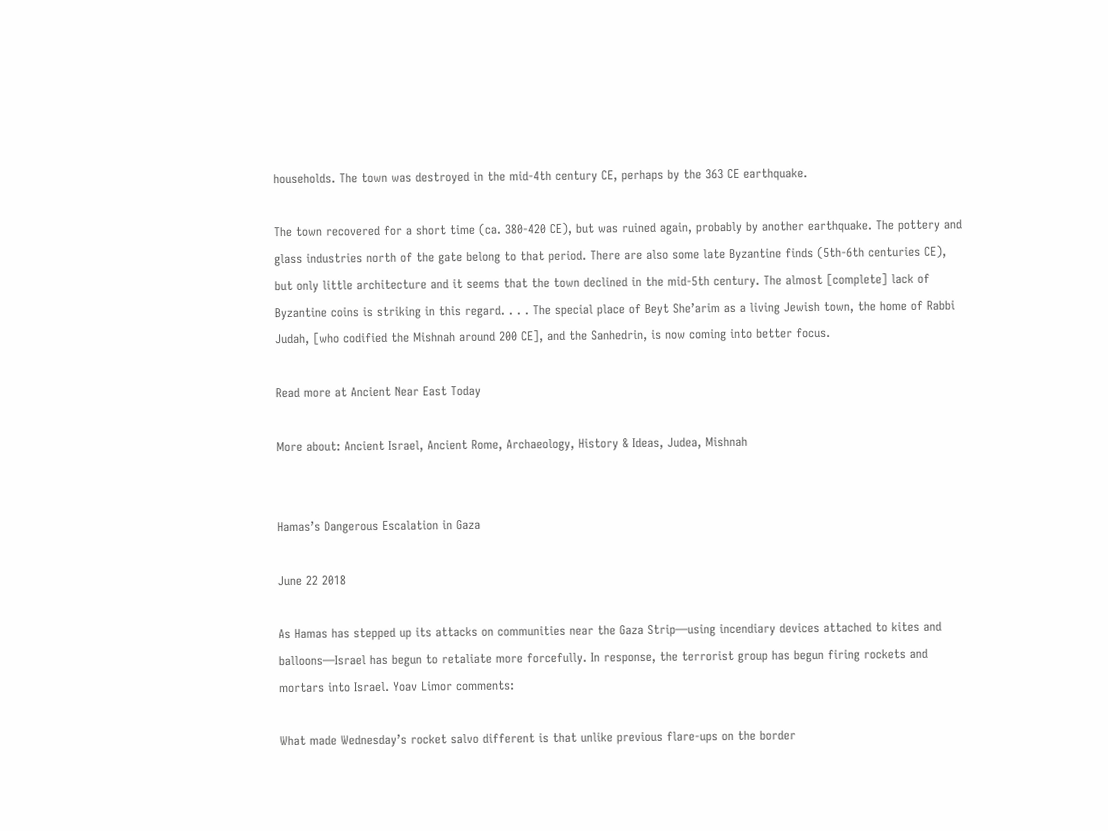households. The town was destroyed in the mid-4th century CE, perhaps by the 363 CE earthquake.

The town recovered for a short time (ca. 380-420 CE), but was ruined again, probably by another earthquake. The pottery and glass industries north of the gate belong to that period. There are also some late Byzantine finds (5th-6th centuries CE), but only little architecture and it seems that the town declined in the mid-5th century. The almost [complete] lack of Byzantine coins is striking in this regard. . . . The special place of Beyt She’arim as a living Jewish town, the home of Rabbi Judah, [who codified the Mishnah around 200 CE], and the Sanhedrin, is now coming into better focus.

Read more at Ancient Near East Today

More about: Ancient Israel, Ancient Rome, Archaeology, History & Ideas, Judea, Mishnah


Hamas’s Dangerous Escalation in Gaza

June 22 2018

As Hamas has stepped up its attacks on communities near the Gaza Strip—using incendiary devices attached to kites and balloons—Israel has begun to retaliate more forcefully. In response, the terrorist group has begun firing rockets and mortars into Israel. Yoav Limor comments:

What made Wednesday’s rocket salvo different is that unlike previous flare-ups on the border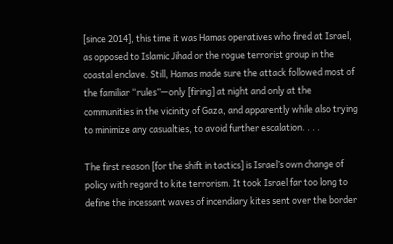[since 2014], this time it was Hamas operatives who fired at Israel, as opposed to Islamic Jihad or the rogue terrorist group in the coastal enclave. Still, Hamas made sure the attack followed most of the familiar “rules”—only [firing] at night and only at the  communities in the vicinity of Gaza, and apparently while also trying to minimize any casualties, to avoid further escalation. . . .

The first reason [for the shift in tactics] is Israel’s own change of policy with regard to kite terrorism. It took Israel far too long to define the incessant waves of incendiary kites sent over the border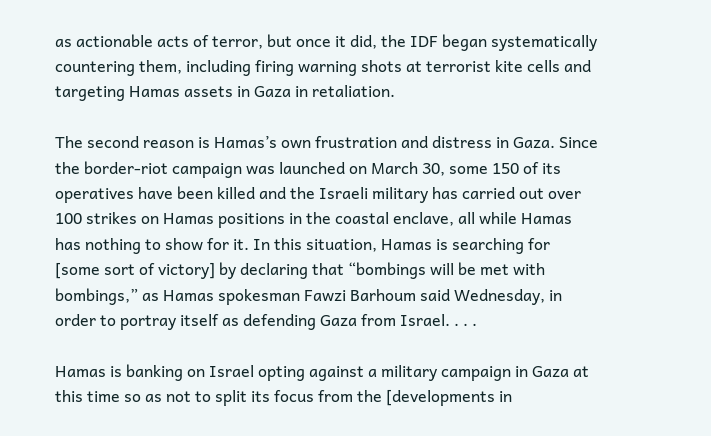as actionable acts of terror, but once it did, the IDF began systematically countering them, including firing warning shots at terrorist kite cells and targeting Hamas assets in Gaza in retaliation.

The second reason is Hamas’s own frustration and distress in Gaza. Since the border-riot campaign was launched on March 30, some 150 of its operatives have been killed and the Israeli military has carried out over 100 strikes on Hamas positions in the coastal enclave, all while Hamas has nothing to show for it. In this situation, Hamas is searching for [some sort of victory] by declaring that “bombings will be met with bombings,” as Hamas spokesman Fawzi Barhoum said Wednesday, in order to portray itself as defending Gaza from Israel. . . .

Hamas is banking on Israel opting against a military campaign in Gaza at this time so as not to split its focus from the [developments in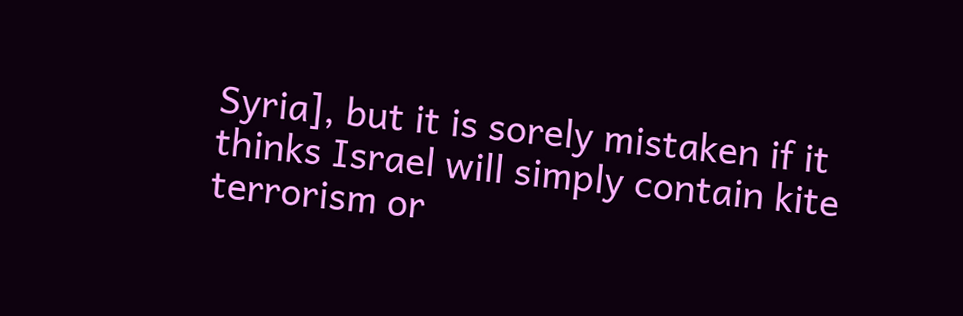Syria], but it is sorely mistaken if it thinks Israel will simply contain kite terrorism or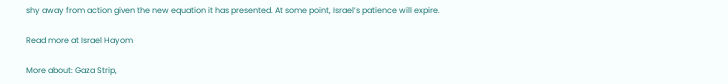shy away from action given the new equation it has presented. At some point, Israel’s patience will expire.

Read more at Israel Hayom

More about: Gaza Strip,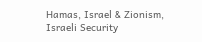Hamas, Israel & Zionism, Israeli Security